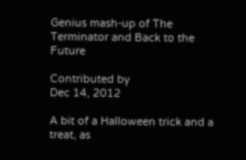Genius mash-up of The Terminator and Back to the Future

Contributed by
Dec 14, 2012

A bit of a Halloween trick and a treat, as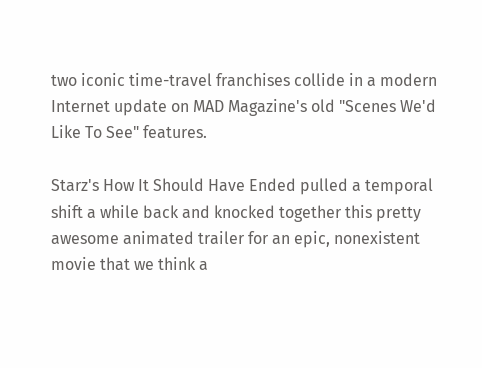two iconic time-travel franchises collide in a modern Internet update on MAD Magazine's old "Scenes We'd Like To See" features.

Starz's How It Should Have Ended pulled a temporal shift a while back and knocked together this pretty awesome animated trailer for an epic, nonexistent movie that we think a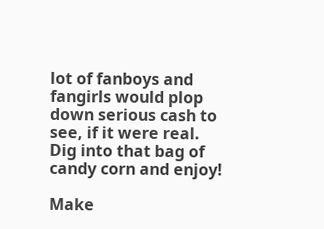lot of fanboys and fangirls would plop down serious cash to see, if it were real. Dig into that bag of candy corn and enjoy!

Make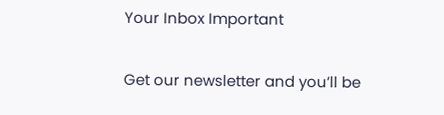Your Inbox Important

Get our newsletter and you’ll be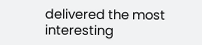delivered the most interesting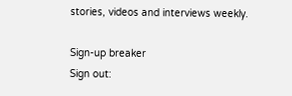stories, videos and interviews weekly.

Sign-up breaker
Sign out: